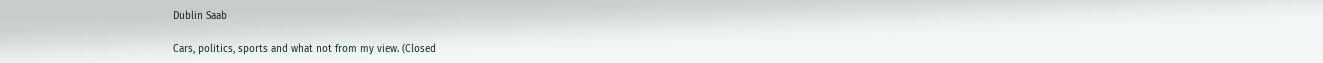Dublin Saab

Cars, politics, sports and what not from my view. (Closed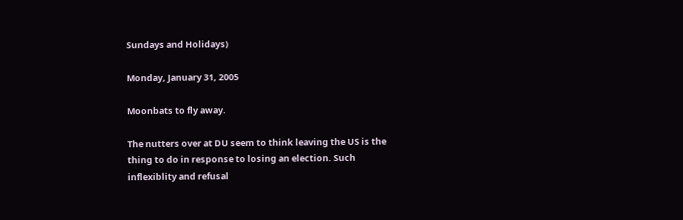Sundays and Holidays)

Monday, January 31, 2005

Moonbats to fly away.

The nutters over at DU seem to think leaving the US is the thing to do in response to losing an election. Such inflexiblity and refusal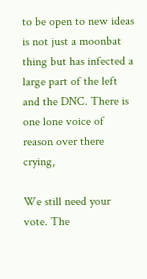to be open to new ideas is not just a moonbat thing but has infected a large part of the left and the DNC. There is one lone voice of reason over there crying,

We still need your vote. The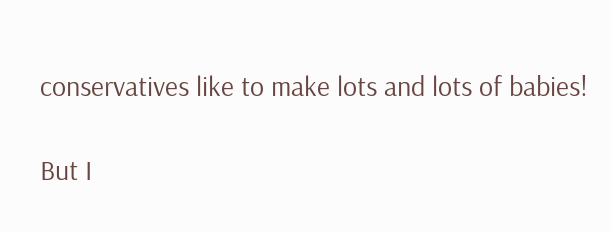conservatives like to make lots and lots of babies!

But I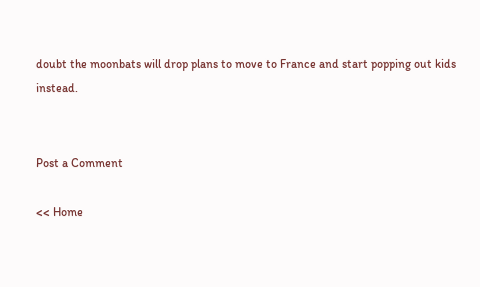doubt the moonbats will drop plans to move to France and start popping out kids instead.


Post a Comment

<< Home